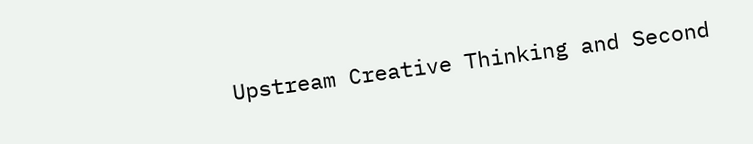Upstream Creative Thinking and Second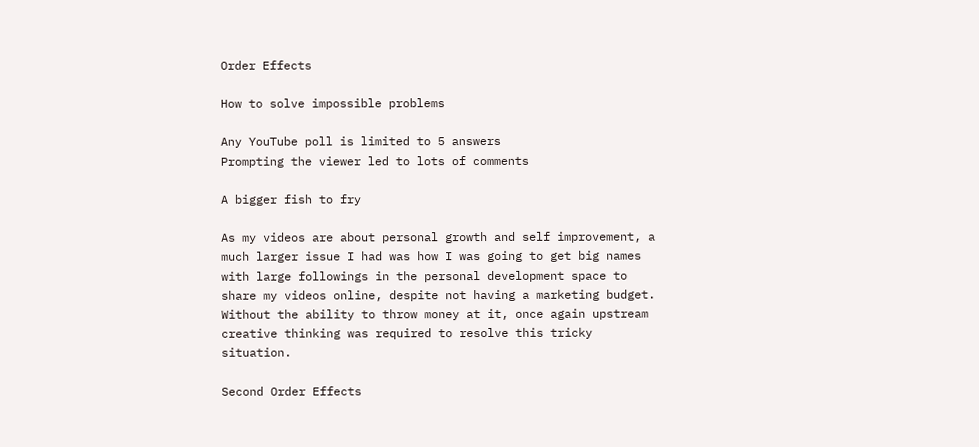Order Effects

How to solve impossible problems

Any YouTube poll is limited to 5 answers
Prompting the viewer led to lots of comments

A bigger fish to fry

As my videos are about personal growth and self improvement, a much larger issue I had was how I was going to get big names with large followings in the personal development space to share my videos online, despite not having a marketing budget. Without the ability to throw money at it, once again upstream creative thinking was required to resolve this tricky situation.

Second Order Effects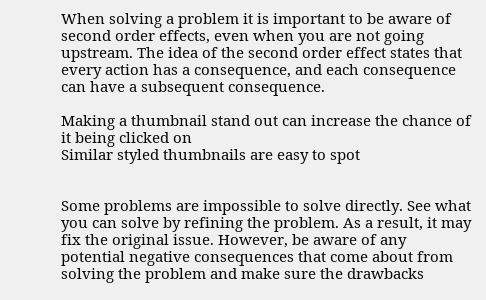When solving a problem it is important to be aware of second order effects, even when you are not going upstream. The idea of the second order effect states that every action has a consequence, and each consequence can have a subsequent consequence.

Making a thumbnail stand out can increase the chance of it being clicked on
Similar styled thumbnails are easy to spot


Some problems are impossible to solve directly. See what you can solve by refining the problem. As a result, it may fix the original issue. However, be aware of any potential negative consequences that come about from solving the problem and make sure the drawbacks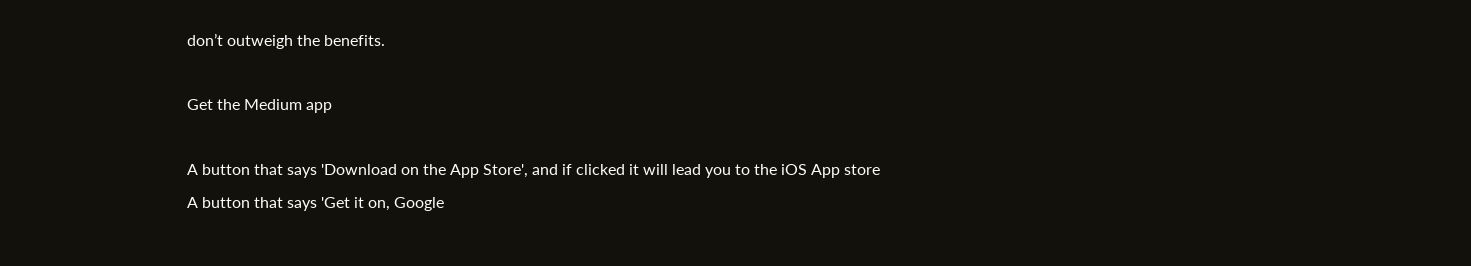don’t outweigh the benefits.

Get the Medium app

A button that says 'Download on the App Store', and if clicked it will lead you to the iOS App store
A button that says 'Get it on, Google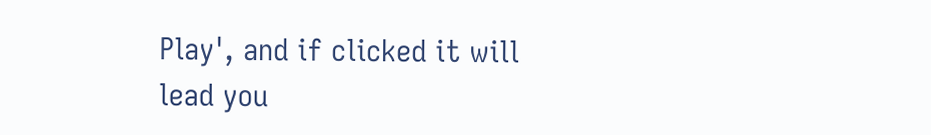Play', and if clicked it will lead you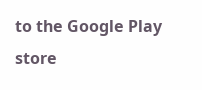to the Google Play store